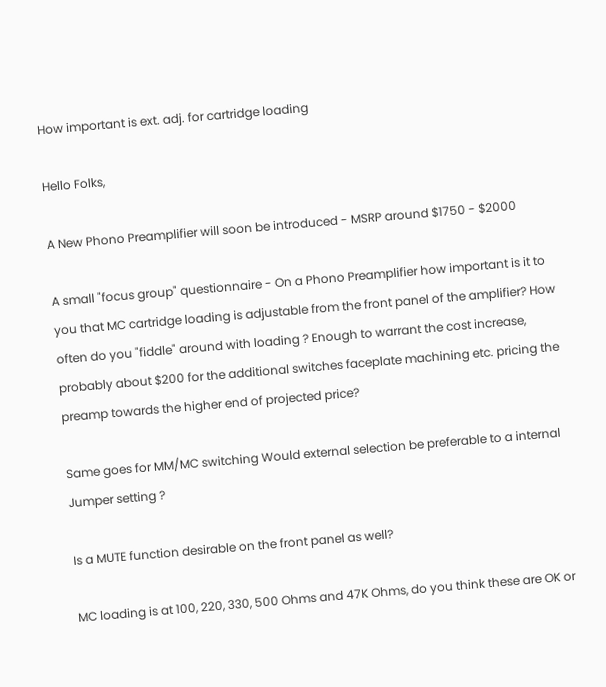How important is ext. adj. for cartridge loading

Hello Folks,

A New Phono Preamplifier will soon be introduced - MSRP around $1750 - $2000

A small "focus group" questionnaire - On a Phono Preamplifier how important is it to you that MC cartridge loading is adjustable from the front panel of the amplifier? How often do you "fiddle" around with loading ? Enough to warrant the cost increase, probably about $200 for the additional switches faceplate machining etc. pricing the preamp towards the higher end of projected price?

Same goes for MM/MC switching Would external selection be preferable to a internal Jumper setting ?

Is a MUTE function desirable on the front panel as well?

MC loading is at 100, 220, 330, 500 Ohms and 47K Ohms, do you think these are OK or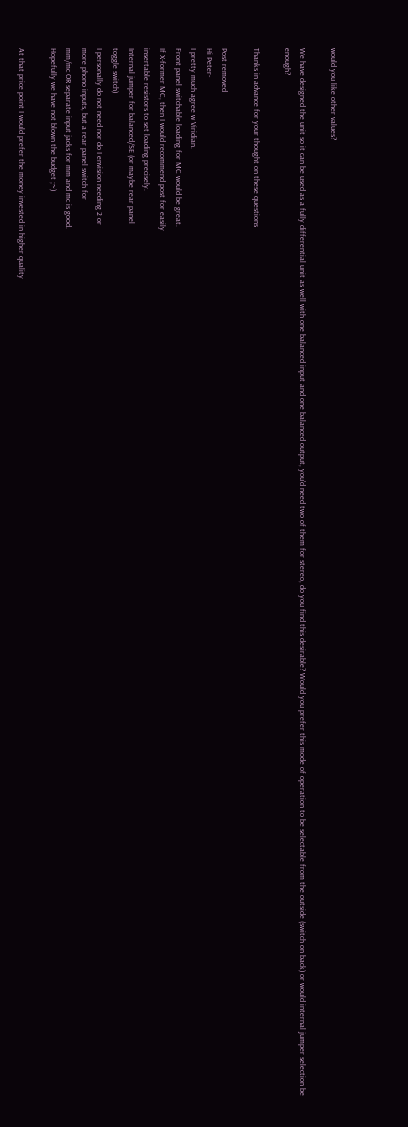would you like other values?

We have designed the unit so it can be used as a fully differential unit as well with one balanced input and one balanced output, you'd need two of them for stereo, do you find this desirable? Would you prefer this mode of operation to be selectable from the outside (switch on back) or would internal jumper selection be enough?

Thanks in advance for your thought on these questions

Post removed
Hi Peter-
I pretty much agree w Viridian.
Front panel switchable loading for MC would be great.
If X-former MC, then I would recommend post for easily
insertable resistors to set loading precisely.
Internal jumper for balanced/SE (or maybe rear panel
toggle switch)
I personally do not need nor do I envision needing 2 or
more phono inputs, but a rear panel switch for
mm/mc OR separate input jacks for mm and mc is good.
Hopefully we have not blown the budget ;~)

At that price point I would prefer the money invested in higher quality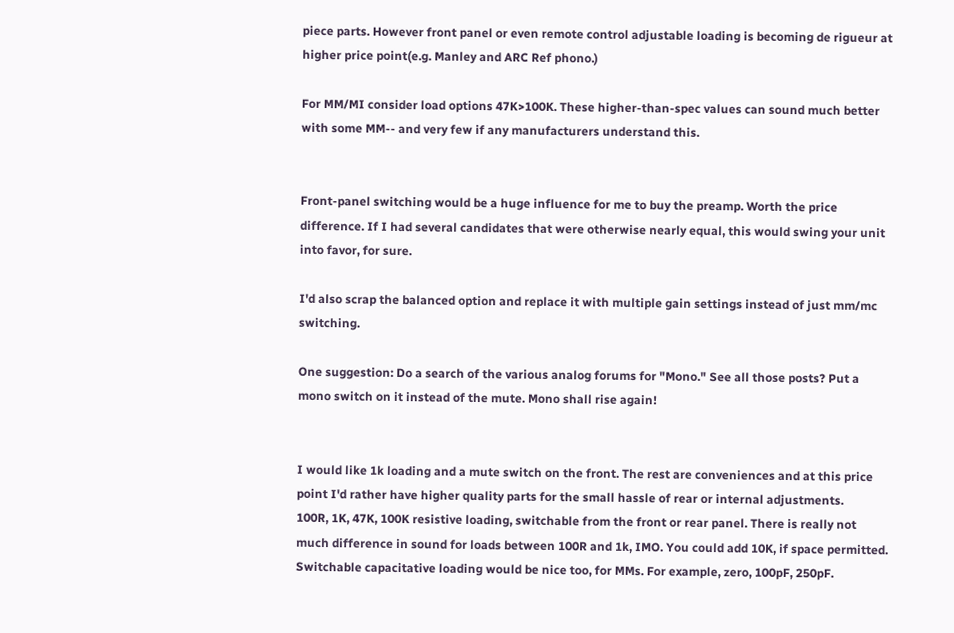piece parts. However front panel or even remote control adjustable loading is becoming de rigueur at higher price point(e.g. Manley and ARC Ref phono.)

For MM/MI consider load options 47K>100K. These higher-than-spec values can sound much better with some MM-- and very few if any manufacturers understand this.


Front-panel switching would be a huge influence for me to buy the preamp. Worth the price difference. If I had several candidates that were otherwise nearly equal, this would swing your unit into favor, for sure.

I'd also scrap the balanced option and replace it with multiple gain settings instead of just mm/mc switching.

One suggestion: Do a search of the various analog forums for "Mono." See all those posts? Put a mono switch on it instead of the mute. Mono shall rise again!


I would like 1k loading and a mute switch on the front. The rest are conveniences and at this price point I'd rather have higher quality parts for the small hassle of rear or internal adjustments.
100R, 1K, 47K, 100K resistive loading, switchable from the front or rear panel. There is really not much difference in sound for loads between 100R and 1k, IMO. You could add 10K, if space permitted.
Switchable capacitative loading would be nice too, for MMs. For example, zero, 100pF, 250pF.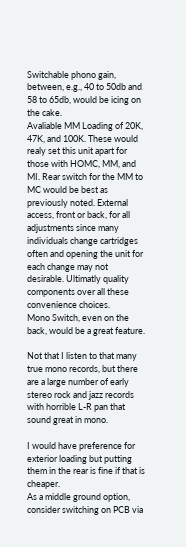Switchable phono gain, between, e.g., 40 to 50db and 58 to 65db, would be icing on the cake.
Avaliable MM Loading of 20K, 47K, and 100K. These would realy set this unit apart for those with HOMC, MM, and MI. Rear switch for the MM to MC would be best as previously noted. External access, front or back, for all adjustments since many individuals change cartridges often and opening the unit for each change may not desirable. Ultimatly quality components over all these convenience choices.
Mono Switch, even on the back, would be a great feature.

Not that I listen to that many true mono records, but there are a large number of early stereo rock and jazz records with horrible L-R pan that sound great in mono.

I would have preference for exterior loading but putting them in the rear is fine if that is cheaper.
As a middle ground option, consider switching on PCB via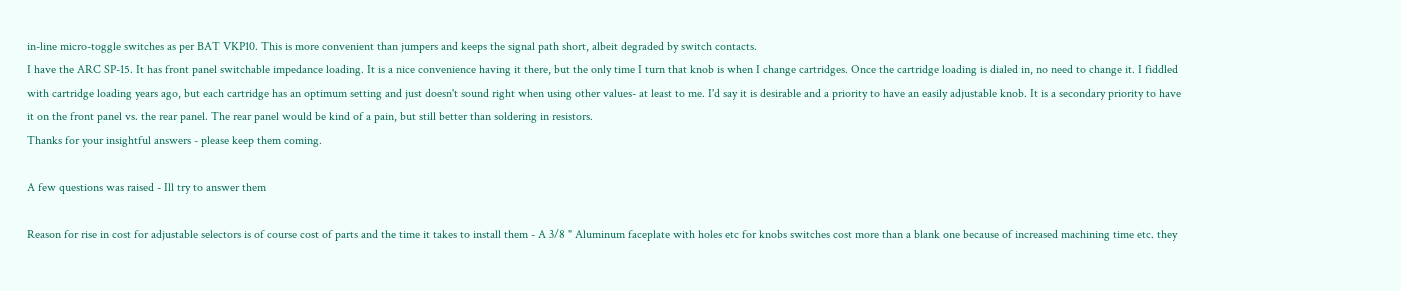in-line micro-toggle switches as per BAT VKP10. This is more convenient than jumpers and keeps the signal path short, albeit degraded by switch contacts.
I have the ARC SP-15. It has front panel switchable impedance loading. It is a nice convenience having it there, but the only time I turn that knob is when I change cartridges. Once the cartridge loading is dialed in, no need to change it. I fiddled with cartridge loading years ago, but each cartridge has an optimum setting and just doesn't sound right when using other values- at least to me. I'd say it is desirable and a priority to have an easily adjustable knob. It is a secondary priority to have it on the front panel vs. the rear panel. The rear panel would be kind of a pain, but still better than soldering in resistors.
Thanks for your insightful answers - please keep them coming.

A few questions was raised - Ill try to answer them

Reason for rise in cost for adjustable selectors is of course cost of parts and the time it takes to install them - A 3/8 " Aluminum faceplate with holes etc for knobs switches cost more than a blank one because of increased machining time etc. they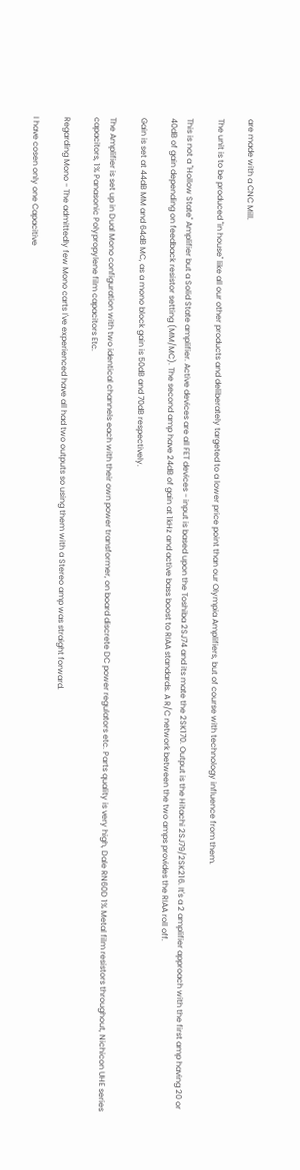are made with a CNC Mill.

The unit is to be produced "in house" like all our other products and deliberately targeted to a lower price point than our Olympia Amplifiers, but of course with technology influence from them.

This is not a "Hollow State" Amplifier but a Solid State amplifier. Active devices are all FET devices - input is based upon the Toshiba 2SJ74 and its mate the 2SK170. Output is the Hitachi 2SJ79/2SK216. It's a 2 amplifier approach with the first amp having 20 or 40dB of gain depending on feedback resistor setting (MM/MC). The second amp have 24dB of gain at 1kHz and active bass boost to RIAA standards. A R/C network between the two amps provides the RIAA roll off.

Gain is set at 44dB MM and 64dB MC, as a mono block gain is 50dB and 70dB respectively.

The Amplifier is set up in Dual Mono configuration with two identical channels each with their own power transformer, on board discrete DC power regulators etc. Parts quality is very high, Dale RN60D 1% Metal film resistors throughout, Nichicon UHE series capacitors, 1% Panasonic Polypropylene film capacitors Etc.

Regarding Mono - The admittedly few Mono carts I've experienced have all had two outputs so using them with a Stereo amp was straight forward.

I have cosen only one Capacitive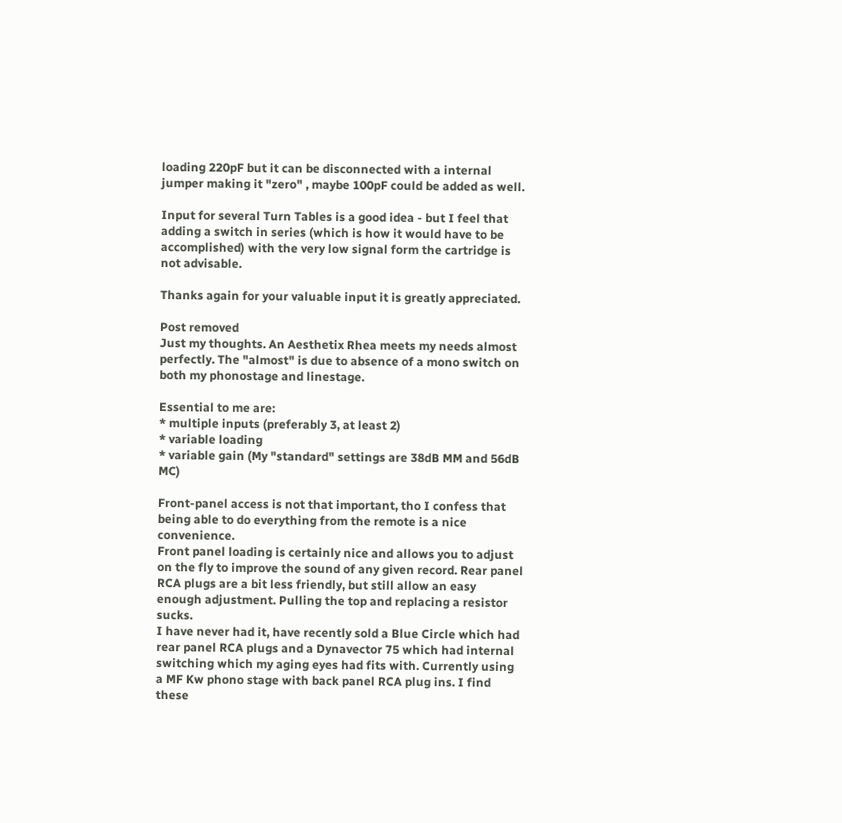loading 220pF but it can be disconnected with a internal jumper making it "zero" , maybe 100pF could be added as well.

Input for several Turn Tables is a good idea - but I feel that adding a switch in series (which is how it would have to be accomplished) with the very low signal form the cartridge is not advisable.

Thanks again for your valuable input it is greatly appreciated.

Post removed
Just my thoughts. An Aesthetix Rhea meets my needs almost perfectly. The "almost" is due to absence of a mono switch on both my phonostage and linestage.

Essential to me are:
* multiple inputs (preferably 3, at least 2)
* variable loading
* variable gain (My "standard" settings are 38dB MM and 56dB MC)

Front-panel access is not that important, tho I confess that being able to do everything from the remote is a nice convenience.
Front panel loading is certainly nice and allows you to adjust on the fly to improve the sound of any given record. Rear panel RCA plugs are a bit less friendly, but still allow an easy enough adjustment. Pulling the top and replacing a resistor sucks.
I have never had it, have recently sold a Blue Circle which had rear panel RCA plugs and a Dynavector 75 which had internal switching which my aging eyes had fits with. Currently using a MF Kw phono stage with back panel RCA plug ins. I find these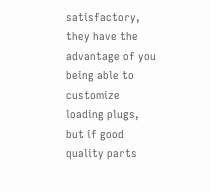satisfactory, they have the advantage of you being able to customize loading plugs, but if good quality parts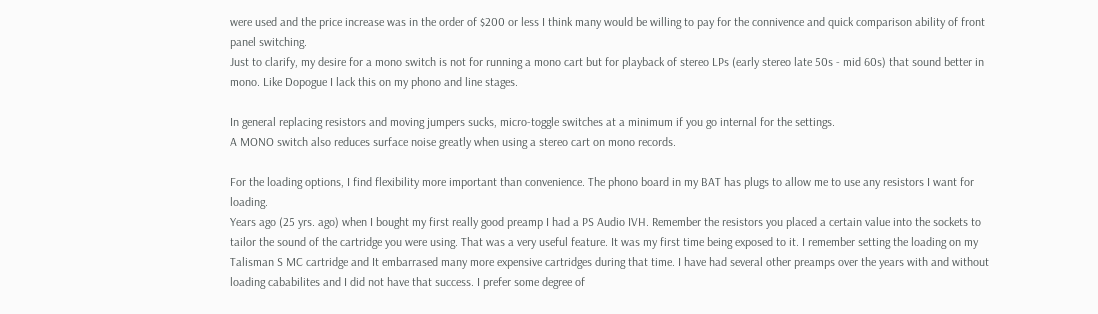were used and the price increase was in the order of $200 or less I think many would be willing to pay for the connivence and quick comparison ability of front panel switching.
Just to clarify, my desire for a mono switch is not for running a mono cart but for playback of stereo LPs (early stereo late 50s - mid 60s) that sound better in mono. Like Dopogue I lack this on my phono and line stages.

In general replacing resistors and moving jumpers sucks, micro-toggle switches at a minimum if you go internal for the settings.
A MONO switch also reduces surface noise greatly when using a stereo cart on mono records.

For the loading options, I find flexibility more important than convenience. The phono board in my BAT has plugs to allow me to use any resistors I want for loading.
Years ago (25 yrs. ago) when I bought my first really good preamp I had a PS Audio IVH. Remember the resistors you placed a certain value into the sockets to tailor the sound of the cartridge you were using. That was a very useful feature. It was my first time being exposed to it. I remember setting the loading on my Talisman S MC cartridge and It embarrased many more expensive cartridges during that time. I have had several other preamps over the years with and without loading cababilites and I did not have that success. I prefer some degree of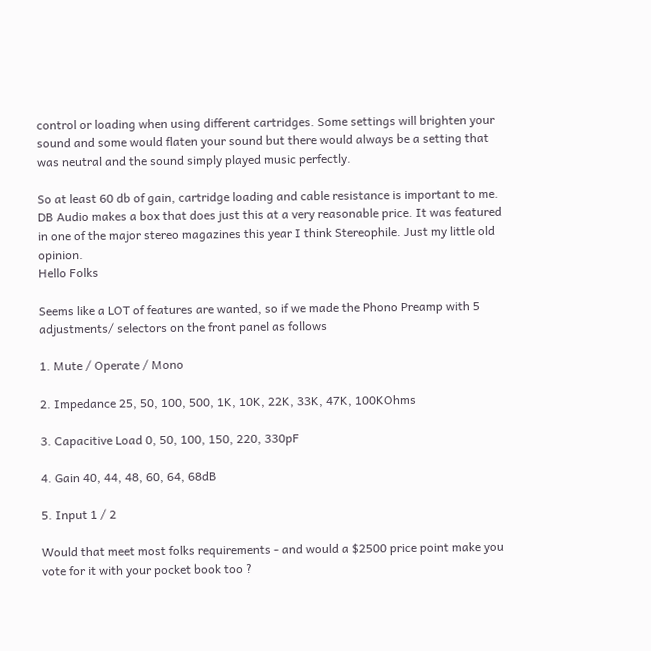control or loading when using different cartridges. Some settings will brighten your sound and some would flaten your sound but there would always be a setting that was neutral and the sound simply played music perfectly.

So at least 60 db of gain, cartridge loading and cable resistance is important to me.
DB Audio makes a box that does just this at a very reasonable price. It was featured in one of the major stereo magazines this year I think Stereophile. Just my little old opinion.
Hello Folks

Seems like a LOT of features are wanted, so if we made the Phono Preamp with 5 adjustments/ selectors on the front panel as follows

1. Mute / Operate / Mono

2. Impedance 25, 50, 100, 500, 1K, 10K, 22K, 33K, 47K, 100KOhms

3. Capacitive Load 0, 50, 100, 150, 220, 330pF

4. Gain 40, 44, 48, 60, 64, 68dB

5. Input 1 / 2

Would that meet most folks requirements - and would a $2500 price point make you vote for it with your pocket book too ?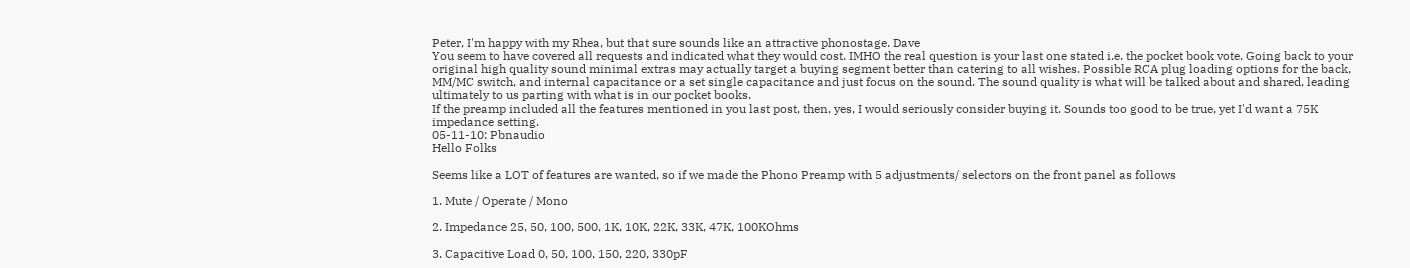Peter, I'm happy with my Rhea, but that sure sounds like an attractive phonostage. Dave
You seem to have covered all requests and indicated what they would cost. IMHO the real question is your last one stated i.e. the pocket book vote. Going back to your original high quality sound minimal extras may actually target a buying segment better than catering to all wishes. Possible RCA plug loading options for the back, MM/MC switch, and internal capacitance or a set single capacitance and just focus on the sound. The sound quality is what will be talked about and shared, leading ultimately to us parting with what is in our pocket books.
If the preamp included all the features mentioned in you last post, then, yes, I would seriously consider buying it. Sounds too good to be true, yet I'd want a 75K impedance setting.
05-11-10: Pbnaudio
Hello Folks

Seems like a LOT of features are wanted, so if we made the Phono Preamp with 5 adjustments/ selectors on the front panel as follows

1. Mute / Operate / Mono

2. Impedance 25, 50, 100, 500, 1K, 10K, 22K, 33K, 47K, 100KOhms

3. Capacitive Load 0, 50, 100, 150, 220, 330pF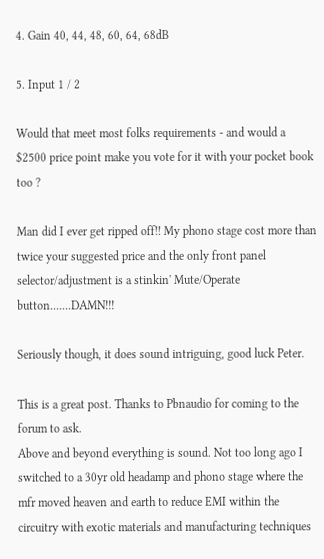4. Gain 40, 44, 48, 60, 64, 68dB

5. Input 1 / 2

Would that meet most folks requirements - and would a $2500 price point make you vote for it with your pocket book too ?

Man did I ever get ripped off!! My phono stage cost more than twice your suggested price and the only front panel selector/adjustment is a stinkin' Mute/Operate button.......DAMN!!!

Seriously though, it does sound intriguing, good luck Peter.

This is a great post. Thanks to Pbnaudio for coming to the forum to ask.
Above and beyond everything is sound. Not too long ago I switched to a 30yr old headamp and phono stage where the mfr moved heaven and earth to reduce EMI within the circuitry with exotic materials and manufacturing techniques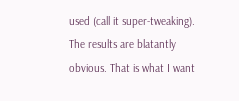used (call it super-tweaking). The results are blatantly obvious. That is what I want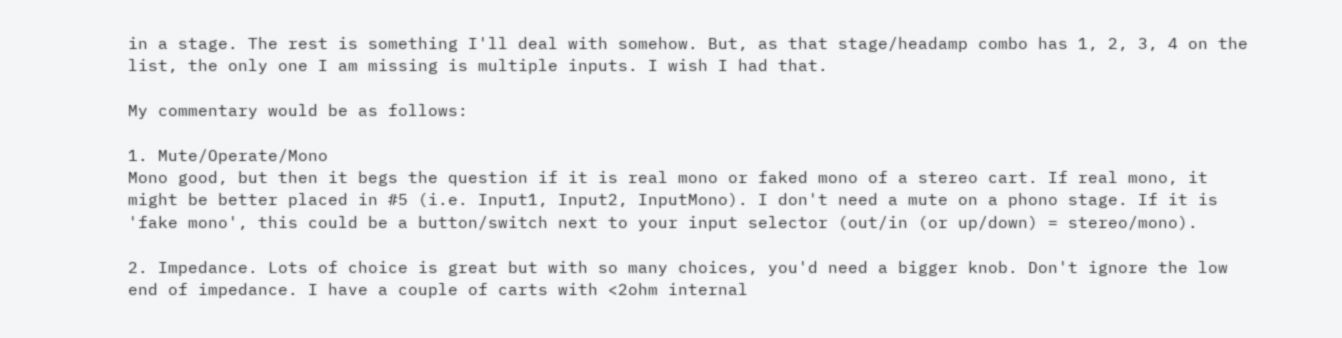in a stage. The rest is something I'll deal with somehow. But, as that stage/headamp combo has 1, 2, 3, 4 on the list, the only one I am missing is multiple inputs. I wish I had that.

My commentary would be as follows:

1. Mute/Operate/Mono
Mono good, but then it begs the question if it is real mono or faked mono of a stereo cart. If real mono, it might be better placed in #5 (i.e. Input1, Input2, InputMono). I don't need a mute on a phono stage. If it is 'fake mono', this could be a button/switch next to your input selector (out/in (or up/down) = stereo/mono).

2. Impedance. Lots of choice is great but with so many choices, you'd need a bigger knob. Don't ignore the low end of impedance. I have a couple of carts with <2ohm internal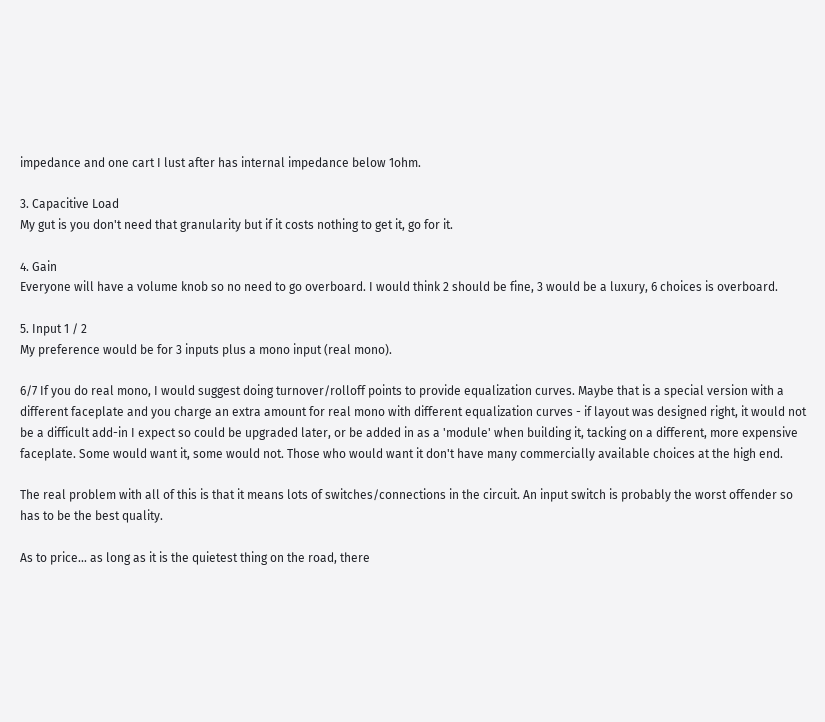impedance and one cart I lust after has internal impedance below 1ohm.

3. Capacitive Load
My gut is you don't need that granularity but if it costs nothing to get it, go for it.

4. Gain
Everyone will have a volume knob so no need to go overboard. I would think 2 should be fine, 3 would be a luxury, 6 choices is overboard.

5. Input 1 / 2
My preference would be for 3 inputs plus a mono input (real mono).

6/7 If you do real mono, I would suggest doing turnover/rolloff points to provide equalization curves. Maybe that is a special version with a different faceplate and you charge an extra amount for real mono with different equalization curves - if layout was designed right, it would not be a difficult add-in I expect so could be upgraded later, or be added in as a 'module' when building it, tacking on a different, more expensive faceplate. Some would want it, some would not. Those who would want it don't have many commercially available choices at the high end.

The real problem with all of this is that it means lots of switches/connections in the circuit. An input switch is probably the worst offender so has to be the best quality.

As to price... as long as it is the quietest thing on the road, there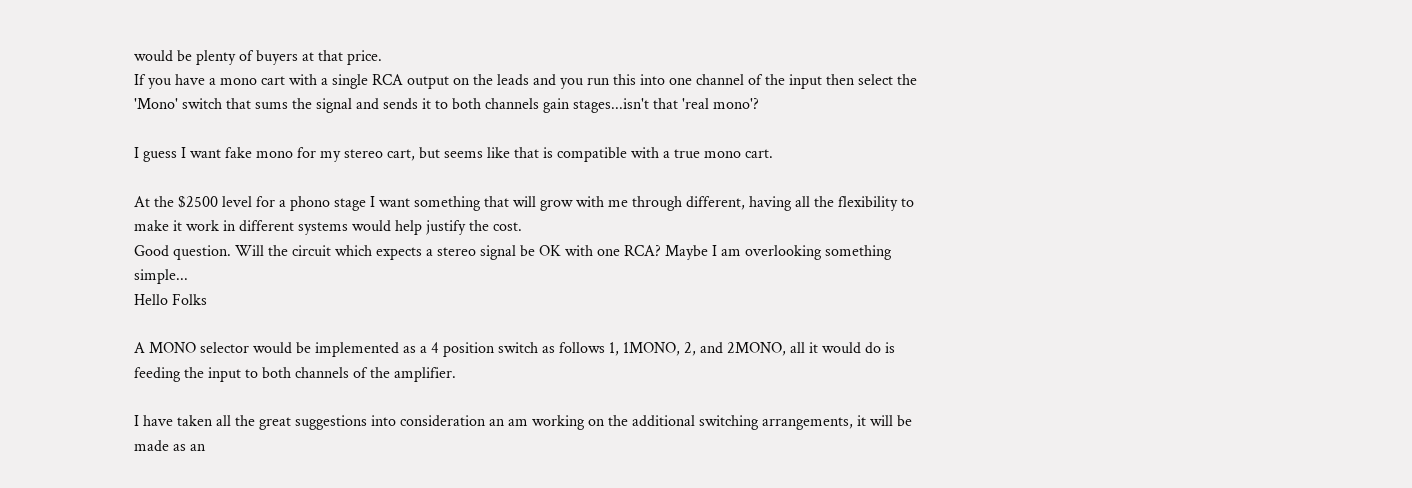would be plenty of buyers at that price.
If you have a mono cart with a single RCA output on the leads and you run this into one channel of the input then select the 'Mono' switch that sums the signal and sends it to both channels gain stages...isn't that 'real mono'?

I guess I want fake mono for my stereo cart, but seems like that is compatible with a true mono cart.

At the $2500 level for a phono stage I want something that will grow with me through different, having all the flexibility to make it work in different systems would help justify the cost.
Good question. Will the circuit which expects a stereo signal be OK with one RCA? Maybe I am overlooking something simple...
Hello Folks

A MONO selector would be implemented as a 4 position switch as follows 1, 1MONO, 2, and 2MONO, all it would do is feeding the input to both channels of the amplifier.

I have taken all the great suggestions into consideration an am working on the additional switching arrangements, it will be made as an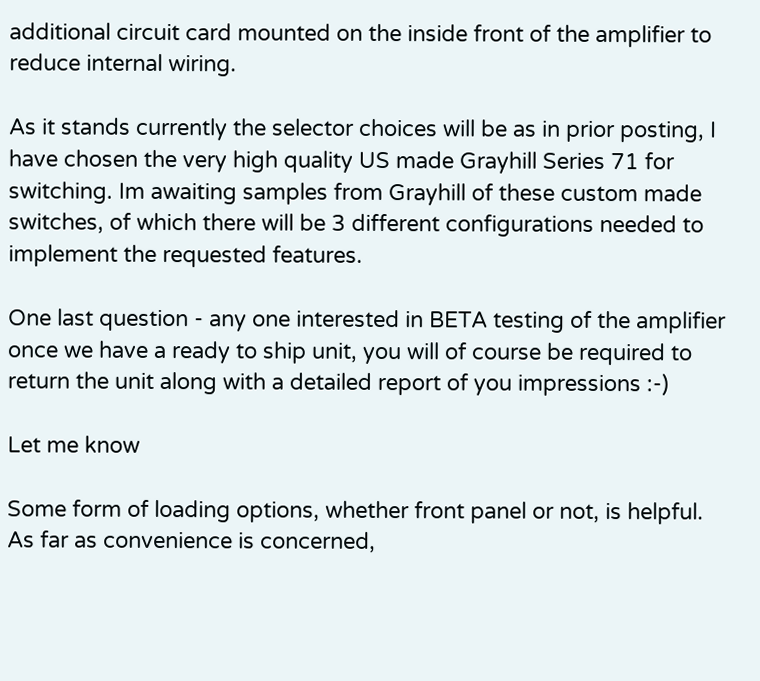additional circuit card mounted on the inside front of the amplifier to reduce internal wiring.

As it stands currently the selector choices will be as in prior posting, I have chosen the very high quality US made Grayhill Series 71 for switching. Im awaiting samples from Grayhill of these custom made switches, of which there will be 3 different configurations needed to implement the requested features.

One last question - any one interested in BETA testing of the amplifier once we have a ready to ship unit, you will of course be required to return the unit along with a detailed report of you impressions :-)

Let me know

Some form of loading options, whether front panel or not, is helpful. As far as convenience is concerned,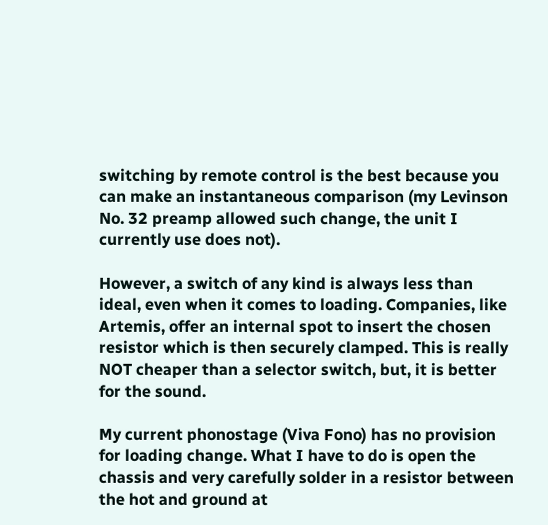switching by remote control is the best because you can make an instantaneous comparison (my Levinson No. 32 preamp allowed such change, the unit I currently use does not).

However, a switch of any kind is always less than ideal, even when it comes to loading. Companies, like Artemis, offer an internal spot to insert the chosen resistor which is then securely clamped. This is really NOT cheaper than a selector switch, but, it is better for the sound.

My current phonostage (Viva Fono) has no provision for loading change. What I have to do is open the chassis and very carefully solder in a resistor between the hot and ground at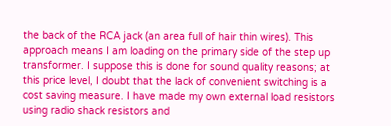the back of the RCA jack (an area full of hair thin wires). This approach means I am loading on the primary side of the step up transformer. I suppose this is done for sound quality reasons; at this price level, I doubt that the lack of convenient switching is a cost saving measure. I have made my own external load resistors using radio shack resistors and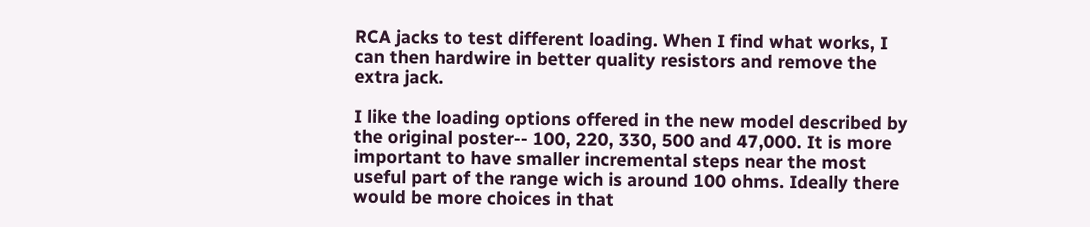RCA jacks to test different loading. When I find what works, I can then hardwire in better quality resistors and remove the extra jack.

I like the loading options offered in the new model described by the original poster-- 100, 220, 330, 500 and 47,000. It is more important to have smaller incremental steps near the most useful part of the range wich is around 100 ohms. Ideally there would be more choices in that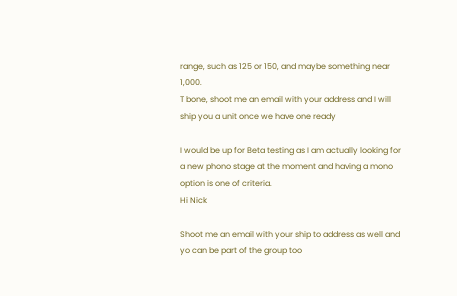range, such as 125 or 150, and maybe something near 1,000.
T bone, shoot me an email with your address and I will ship you a unit once we have one ready

I would be up for Beta testing as I am actually looking for a new phono stage at the moment and having a mono option is one of criteria.
Hi Nick

Shoot me an email with your ship to address as well and yo can be part of the group too